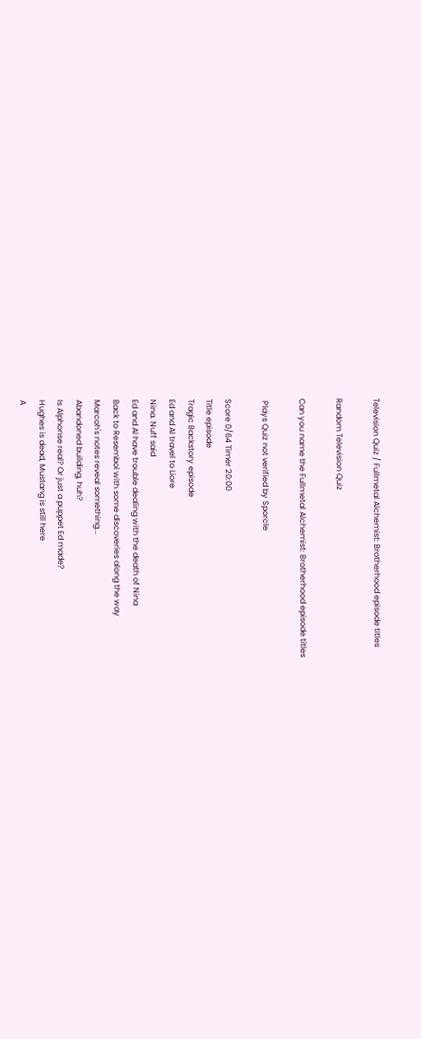Television Quiz / Fullmetal Alchemist: Brotherhood episode titles

Random Television Quiz

Can you name the Fullmetal Alchemist: Brotherhood episode titles

 Plays Quiz not verified by Sporcle

Score 0/64 Timer 20:00
Title episode
Tragic Backstory episode
Ed and Al travel to Liore
Nina. Nuff said
Ed and Al have trouble dealing with the death of Nina
Back to Resembol with some discoveries along the way
Marcoh's notes reveal something...
Abandoned building, huh?
Is Alphonse real? Or just a puppet Ed made?
Hughes is dead, Mustang is still here
A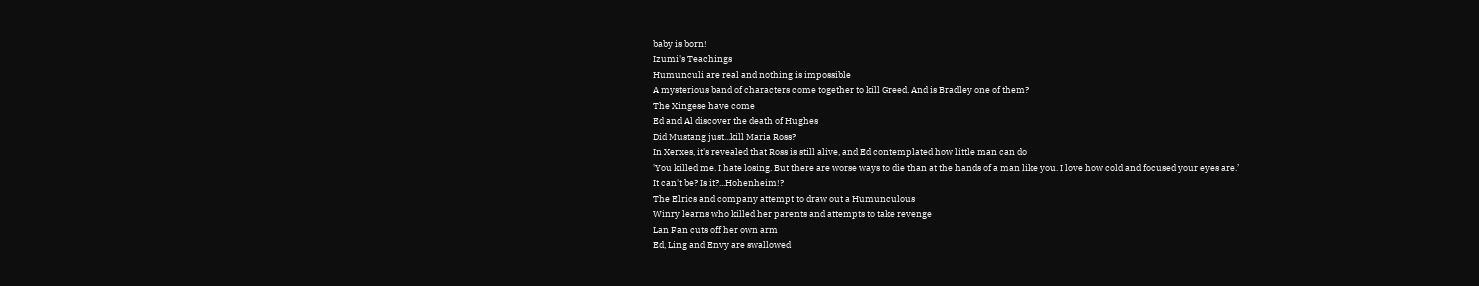baby is born!
Izumi's Teachings
Humunculi are real and nothing is impossible
A mysterious band of characters come together to kill Greed. And is Bradley one of them?
The Xingese have come
Ed and Al discover the death of Hughes
Did Mustang just...kill Maria Ross?
In Xerxes, it's revealed that Ross is still alive, and Ed contemplated how little man can do
'You killed me. I hate losing. But there are worse ways to die than at the hands of a man like you. I love how cold and focused your eyes are.’
It can't be? Is it?...Hohenheim!?
The Elrics and company attempt to draw out a Humunculous
Winry learns who killed her parents and attempts to take revenge
Lan Fan cuts off her own arm
Ed, Ling and Envy are swallowed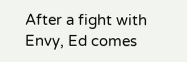After a fight with Envy, Ed comes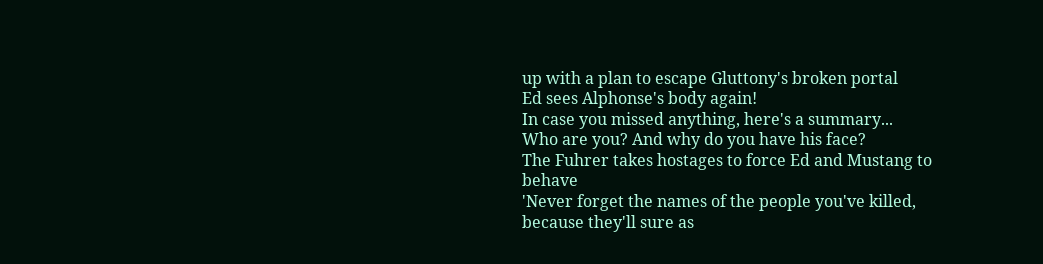up with a plan to escape Gluttony's broken portal
Ed sees Alphonse's body again!
In case you missed anything, here's a summary...
Who are you? And why do you have his face?
The Fuhrer takes hostages to force Ed and Mustang to behave
'Never forget the names of the people you've killed, because they'll sure as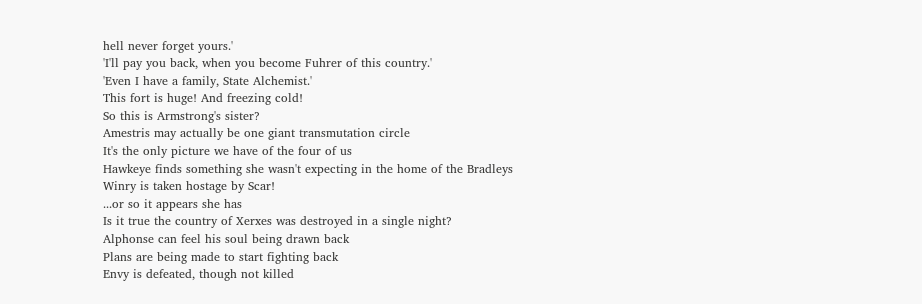hell never forget yours.'
'I'll pay you back, when you become Fuhrer of this country.'
'Even I have a family, State Alchemist.'
This fort is huge! And freezing cold!
So this is Armstrong's sister?
Amestris may actually be one giant transmutation circle
It's the only picture we have of the four of us
Hawkeye finds something she wasn't expecting in the home of the Bradleys
Winry is taken hostage by Scar!
...or so it appears she has
Is it true the country of Xerxes was destroyed in a single night?
Alphonse can feel his soul being drawn back
Plans are being made to start fighting back
Envy is defeated, though not killed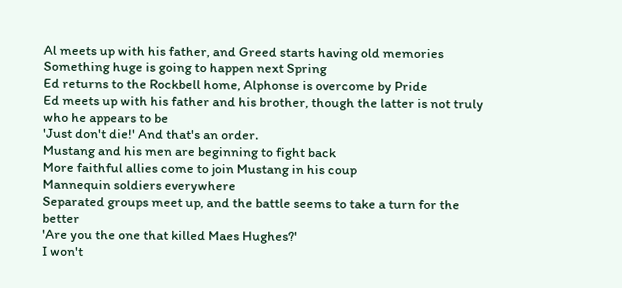Al meets up with his father, and Greed starts having old memories
Something huge is going to happen next Spring
Ed returns to the Rockbell home, Alphonse is overcome by Pride
Ed meets up with his father and his brother, though the latter is not truly who he appears to be
'Just don't die!' And that's an order.
Mustang and his men are beginning to fight back
More faithful allies come to join Mustang in his coup
Mannequin soldiers everywhere
Separated groups meet up, and the battle seems to take a turn for the better
'Are you the one that killed Maes Hughes?'
I won't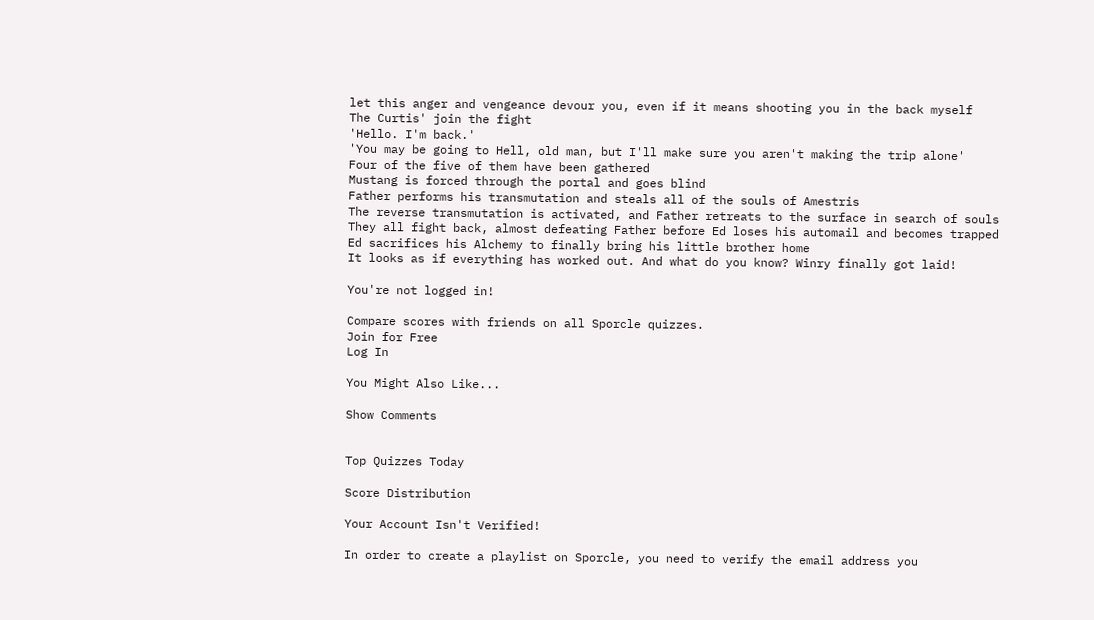let this anger and vengeance devour you, even if it means shooting you in the back myself
The Curtis' join the fight
'Hello. I'm back.'
'You may be going to Hell, old man, but I'll make sure you aren't making the trip alone'
Four of the five of them have been gathered
Mustang is forced through the portal and goes blind
Father performs his transmutation and steals all of the souls of Amestris
The reverse transmutation is activated, and Father retreats to the surface in search of souls
They all fight back, almost defeating Father before Ed loses his automail and becomes trapped
Ed sacrifices his Alchemy to finally bring his little brother home
It looks as if everything has worked out. And what do you know? Winry finally got laid!

You're not logged in!

Compare scores with friends on all Sporcle quizzes.
Join for Free
Log In

You Might Also Like...

Show Comments


Top Quizzes Today

Score Distribution

Your Account Isn't Verified!

In order to create a playlist on Sporcle, you need to verify the email address you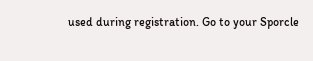used during registration. Go to your Sporcle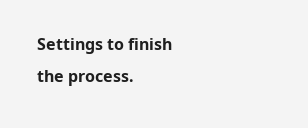Settings to finish the process.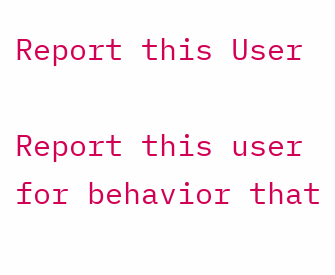Report this User

Report this user for behavior that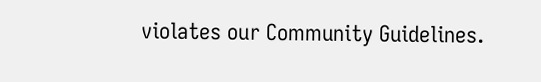violates our Community Guidelines.